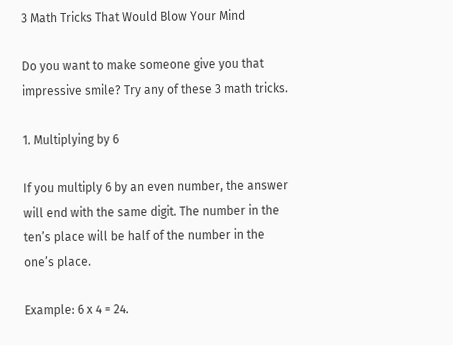3 Math Tricks That Would Blow Your Mind

Do you want to make someone give you that impressive smile? Try any of these 3 math tricks.

1. Multiplying by 6

If you multiply 6 by an even number, the answer will end with the same digit. The number in the ten’s place will be half of the number in the one’s place.

Example: 6 x 4 = 24.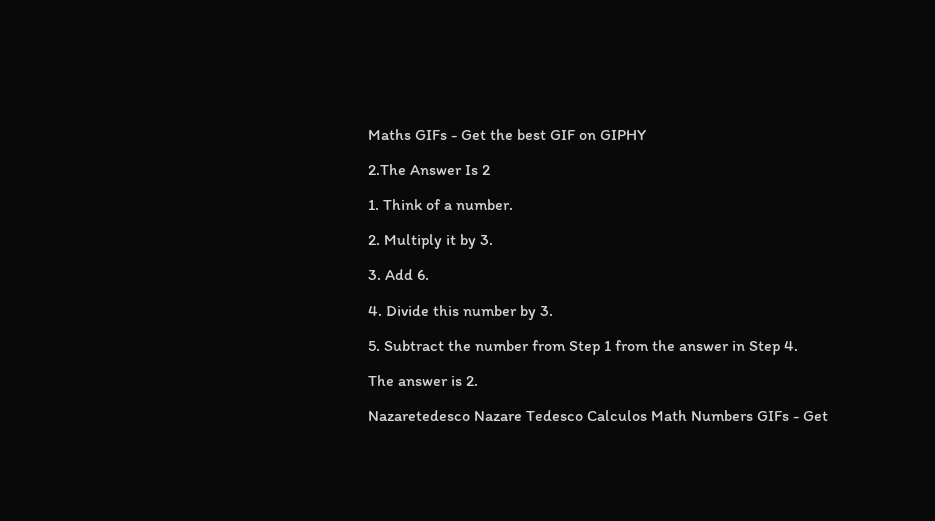Maths GIFs - Get the best GIF on GIPHY

2.The Answer Is 2

1. Think of a number.

2. Multiply it by 3.

3. Add 6.

4. Divide this number by 3.

5. Subtract the number from Step 1 from the answer in Step 4.

The answer is 2.

Nazaretedesco Nazare Tedesco Calculos Math Numbers GIFs - Get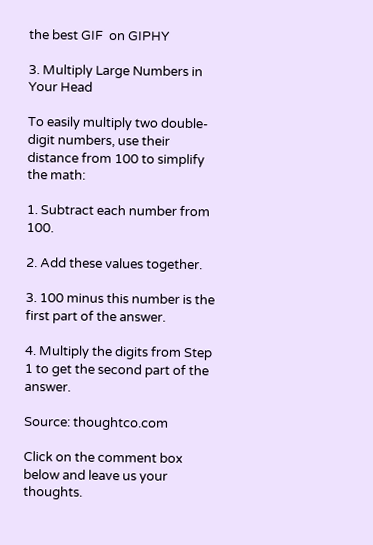the best GIF  on GIPHY

3. Multiply Large Numbers in Your Head

To easily multiply two double-digit numbers, use their distance from 100 to simplify the math:

1. Subtract each number from 100.

2. Add these values together.

3. 100 minus this number is the first part of the answer.

4. Multiply the digits from Step 1 to get the second part of the answer.

Source: thoughtco.com

Click on the comment box below and leave us your thoughts.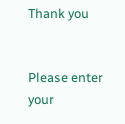Thank you


Please enter your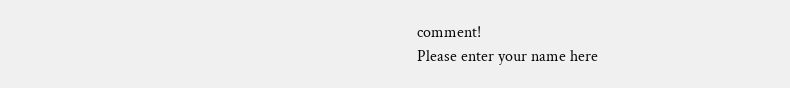comment!
Please enter your name here